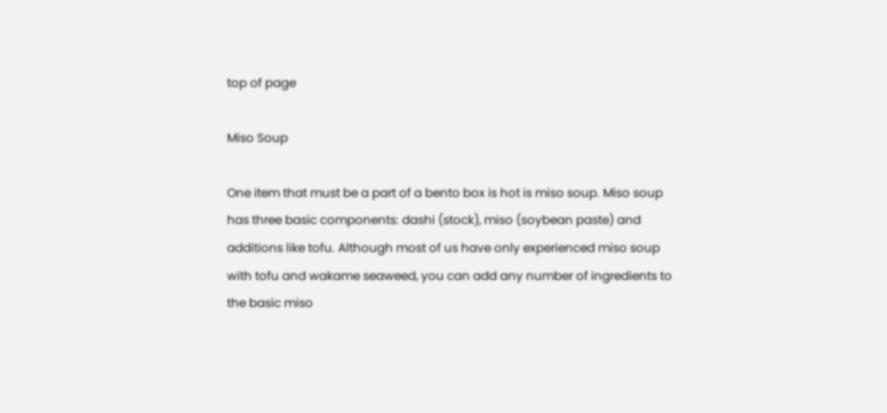top of page

Miso Soup

One item that must be a part of a bento box is hot is miso soup. Miso soup has three basic components: dashi (stock), miso (soybean paste) and additions like tofu. Although most of us have only experienced miso soup with tofu and wakame seaweed, you can add any number of ingredients to the basic miso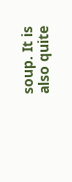soup. It is also quite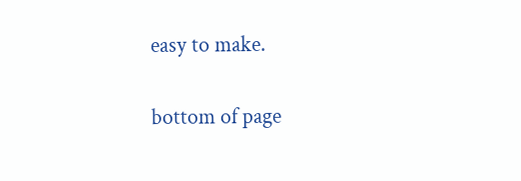easy to make.


bottom of page